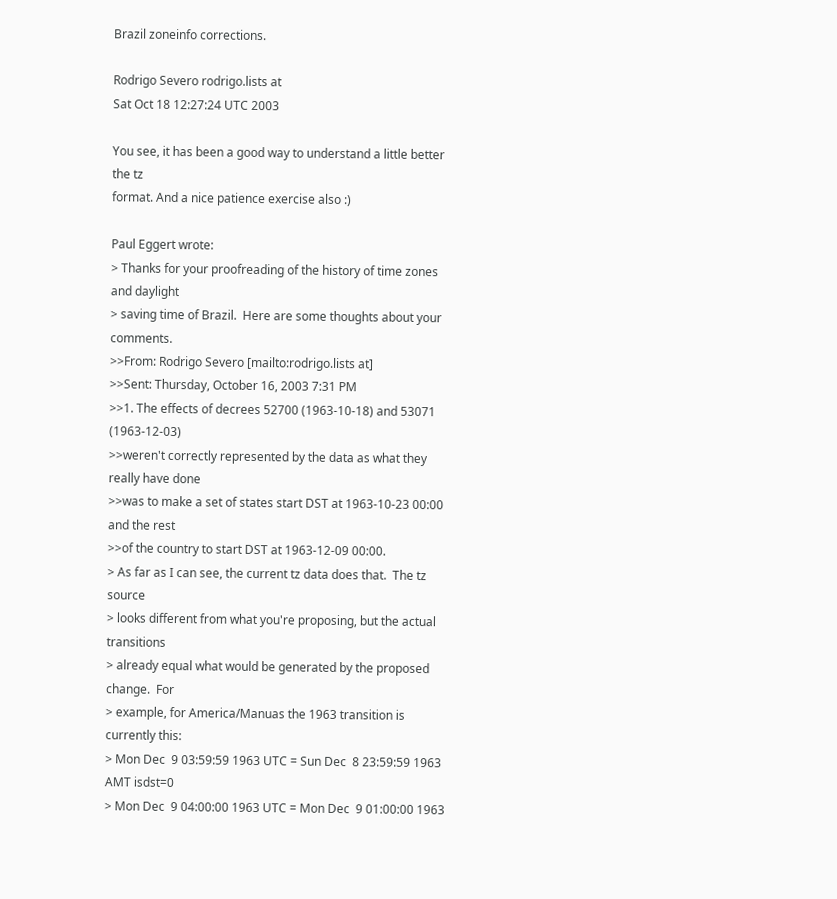Brazil zoneinfo corrections.

Rodrigo Severo rodrigo.lists at
Sat Oct 18 12:27:24 UTC 2003

You see, it has been a good way to understand a little better the tz
format. And a nice patience exercise also :)

Paul Eggert wrote:
> Thanks for your proofreading of the history of time zones and daylight
> saving time of Brazil.  Here are some thoughts about your comments.
>>From: Rodrigo Severo [mailto:rodrigo.lists at]
>>Sent: Thursday, October 16, 2003 7:31 PM
>>1. The effects of decrees 52700 (1963-10-18) and 53071 (1963-12-03)
>>weren't correctly represented by the data as what they really have done
>>was to make a set of states start DST at 1963-10-23 00:00 and the rest
>>of the country to start DST at 1963-12-09 00:00.
> As far as I can see, the current tz data does that.  The tz source
> looks different from what you're proposing, but the actual transitions
> already equal what would be generated by the proposed change.  For
> example, for America/Manuas the 1963 transition is currently this:
> Mon Dec  9 03:59:59 1963 UTC = Sun Dec  8 23:59:59 1963 AMT isdst=0
> Mon Dec  9 04:00:00 1963 UTC = Mon Dec  9 01:00:00 1963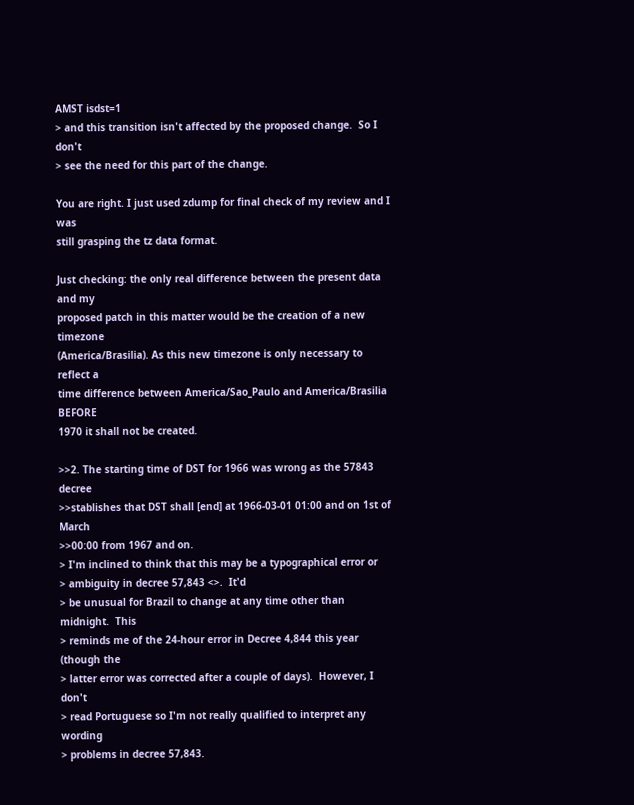AMST isdst=1
> and this transition isn't affected by the proposed change.  So I don't
> see the need for this part of the change.

You are right. I just used zdump for final check of my review and I was
still grasping the tz data format.

Just checking: the only real difference between the present data and my
proposed patch in this matter would be the creation of a new timezone
(America/Brasilia). As this new timezone is only necessary to reflect a
time difference between America/Sao_Paulo and America/Brasilia BEFORE
1970 it shall not be created.

>>2. The starting time of DST for 1966 was wrong as the 57843 decree
>>stablishes that DST shall [end] at 1966-03-01 01:00 and on 1st of March
>>00:00 from 1967 and on.
> I'm inclined to think that this may be a typographical error or
> ambiguity in decree 57,843 <>.  It'd
> be unusual for Brazil to change at any time other than midnight.  This
> reminds me of the 24-hour error in Decree 4,844 this year (though the
> latter error was corrected after a couple of days).  However, I don't
> read Portuguese so I'm not really qualified to interpret any wording
> problems in decree 57,843.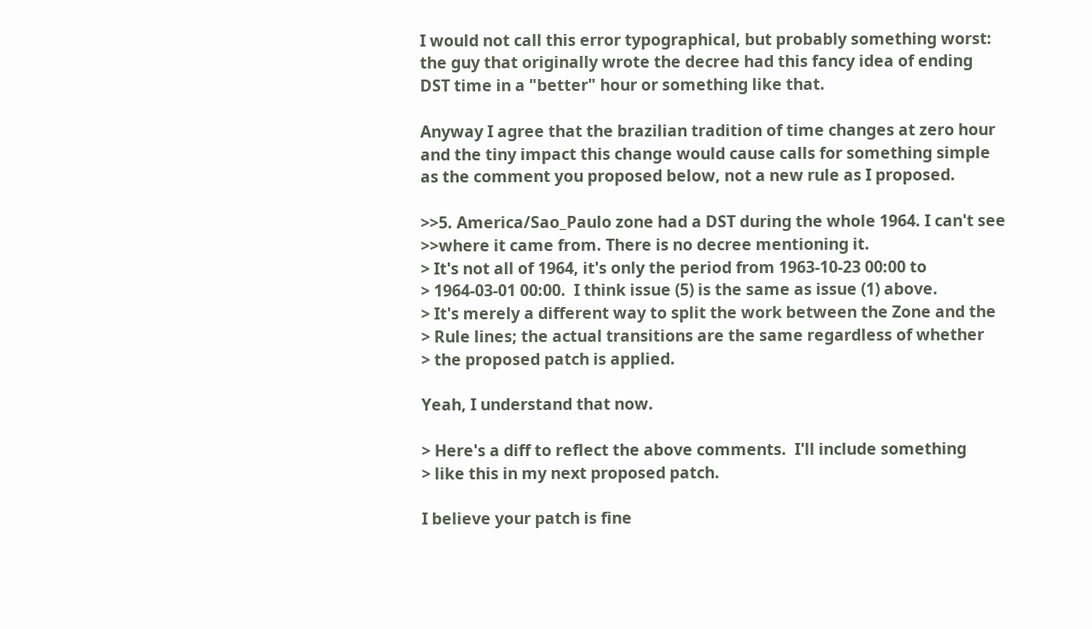I would not call this error typographical, but probably something worst:
the guy that originally wrote the decree had this fancy idea of ending
DST time in a "better" hour or something like that.

Anyway I agree that the brazilian tradition of time changes at zero hour
and the tiny impact this change would cause calls for something simple
as the comment you proposed below, not a new rule as I proposed.

>>5. America/Sao_Paulo zone had a DST during the whole 1964. I can't see
>>where it came from. There is no decree mentioning it.
> It's not all of 1964, it's only the period from 1963-10-23 00:00 to
> 1964-03-01 00:00.  I think issue (5) is the same as issue (1) above.
> It's merely a different way to split the work between the Zone and the
> Rule lines; the actual transitions are the same regardless of whether
> the proposed patch is applied.

Yeah, I understand that now.

> Here's a diff to reflect the above comments.  I'll include something
> like this in my next proposed patch.

I believe your patch is fine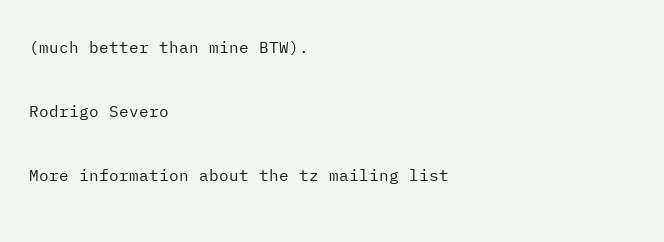(much better than mine BTW).

Rodrigo Severo

More information about the tz mailing list